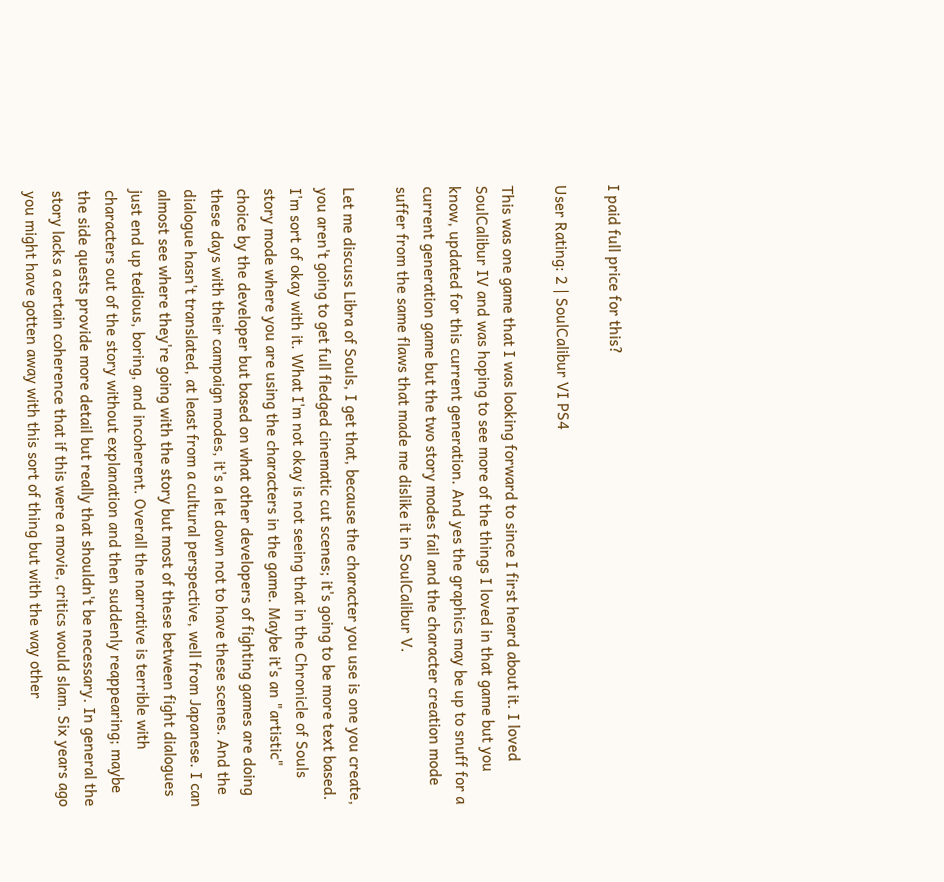I paid full price for this?

User Rating: 2 | SoulCalibur VI PS4

This was one game that I was looking forward to since I first heard about it. I loved SoulCalibur IV and was hoping to see more of the things I loved in that game but you know, updated for this current generation. And yes the graphics may be up to snuff for a current generation game but the two story modes fail and the character creation mode suffer from the same flaws that made me dislike it in SoulCalibur V.

Let me discuss Libra of Souls, I get that, because the character you use is one you create, you aren't going to get full fledged cinematic cut scenes; it's going to be more text based. I'm sort of okay with it. What I'm not okay is not seeing that in the Chronicle of Souls story mode where you are using the characters in the game. Maybe it's an "artistic" choice by the developer but based on what other developers of fighting games are doing these days with their campaign modes, it's a let down not to have these scenes. And the dialogue hasn't translated, at least from a cultural perspective, well from Japanese. I can almost see where they're going with the story but most of these between fight dialogues just end up tedious, boring, and incoherent. Overall the narrative is terrible with characters out of the story without explanation and then suddenly reappearing; maybe the side quests provide more detail but really that shouldn't be necessary. In general the story lacks a certain coherence that if this were a movie, critics would slam. Six years ago you might have gotten away with this sort of thing but with the way other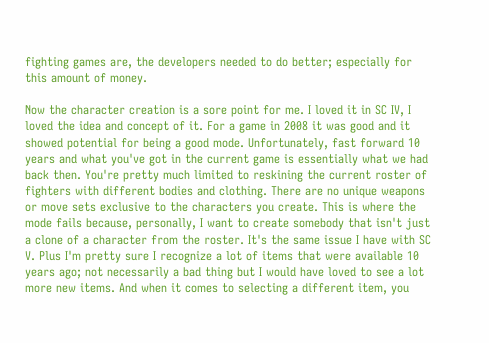fighting games are, the developers needed to do better; especially for this amount of money.

Now the character creation is a sore point for me. I loved it in SC IV, I loved the idea and concept of it. For a game in 2008 it was good and it showed potential for being a good mode. Unfortunately, fast forward 10 years and what you've got in the current game is essentially what we had back then. You're pretty much limited to reskining the current roster of fighters with different bodies and clothing. There are no unique weapons or move sets exclusive to the characters you create. This is where the mode fails because, personally, I want to create somebody that isn't just a clone of a character from the roster. It's the same issue I have with SC V. Plus I'm pretty sure I recognize a lot of items that were available 10 years ago; not necessarily a bad thing but I would have loved to see a lot more new items. And when it comes to selecting a different item, you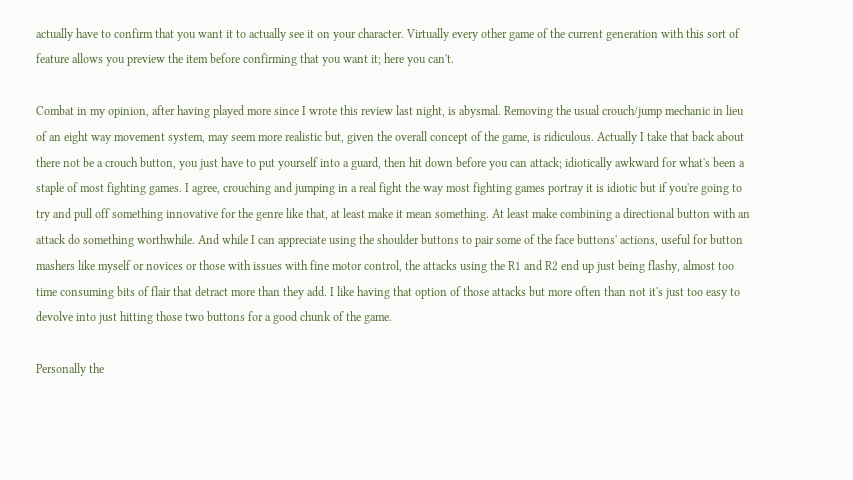actually have to confirm that you want it to actually see it on your character. Virtually every other game of the current generation with this sort of feature allows you preview the item before confirming that you want it; here you can't.

Combat in my opinion, after having played more since I wrote this review last night, is abysmal. Removing the usual crouch/jump mechanic in lieu of an eight way movement system, may seem more realistic but, given the overall concept of the game, is ridiculous. Actually I take that back about there not be a crouch button, you just have to put yourself into a guard, then hit down before you can attack; idiotically awkward for what's been a staple of most fighting games. I agree, crouching and jumping in a real fight the way most fighting games portray it is idiotic but if you're going to try and pull off something innovative for the genre like that, at least make it mean something. At least make combining a directional button with an attack do something worthwhile. And while I can appreciate using the shoulder buttons to pair some of the face buttons' actions, useful for button mashers like myself or novices or those with issues with fine motor control, the attacks using the R1 and R2 end up just being flashy, almost too time consuming bits of flair that detract more than they add. I like having that option of those attacks but more often than not it's just too easy to devolve into just hitting those two buttons for a good chunk of the game.

Personally the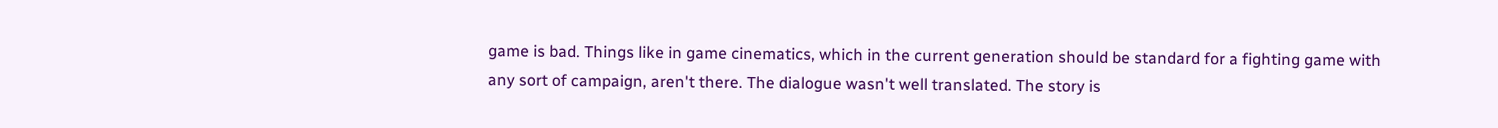game is bad. Things like in game cinematics, which in the current generation should be standard for a fighting game with any sort of campaign, aren't there. The dialogue wasn't well translated. The story is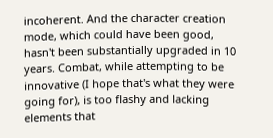incoherent. And the character creation mode, which could have been good, hasn't been substantially upgraded in 10 years. Combat, while attempting to be innovative (I hope that's what they were going for), is too flashy and lacking elements that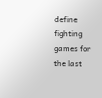define fighting games for the last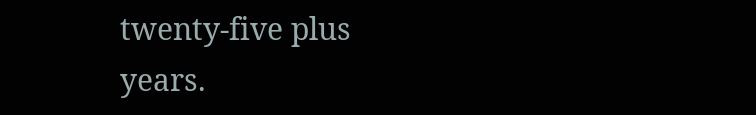twenty-five plus years.